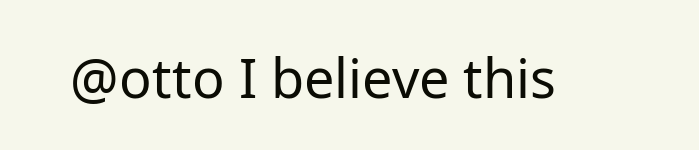@otto I believe this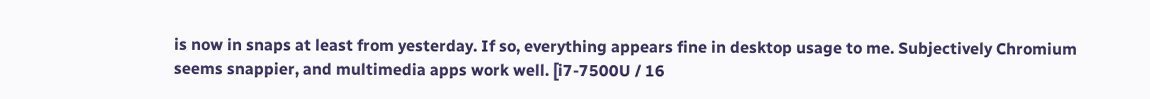is now in snaps at least from yesterday. If so, everything appears fine in desktop usage to me. Subjectively Chromium seems snappier, and multimedia apps work well. [i7-7500U / 16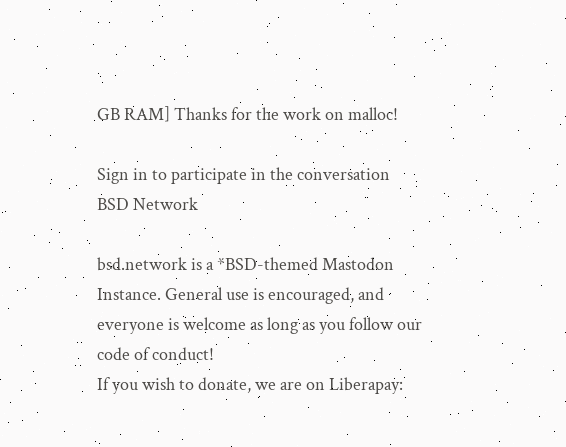GB RAM] Thanks for the work on malloc!

Sign in to participate in the conversation
BSD Network

bsd.network is a *BSD-themed Mastodon Instance. General use is encouraged, and everyone is welcome as long as you follow our code of conduct!
If you wish to donate, we are on Liberapay: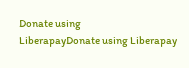Donate using
LiberapayDonate using Liberapay